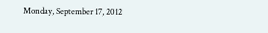Monday, September 17, 2012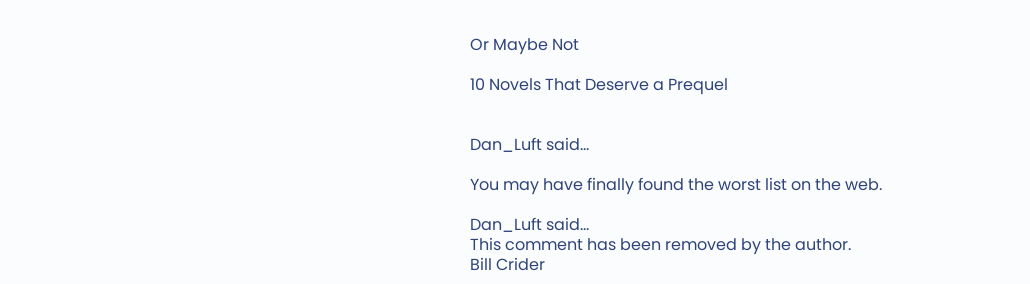Or Maybe Not

10 Novels That Deserve a Prequel


Dan_Luft said...

You may have finally found the worst list on the web.

Dan_Luft said...
This comment has been removed by the author.
Bill Crider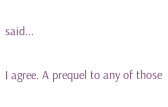said...

I agree. A prequel to any of those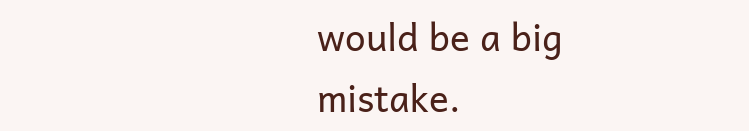would be a big mistake.